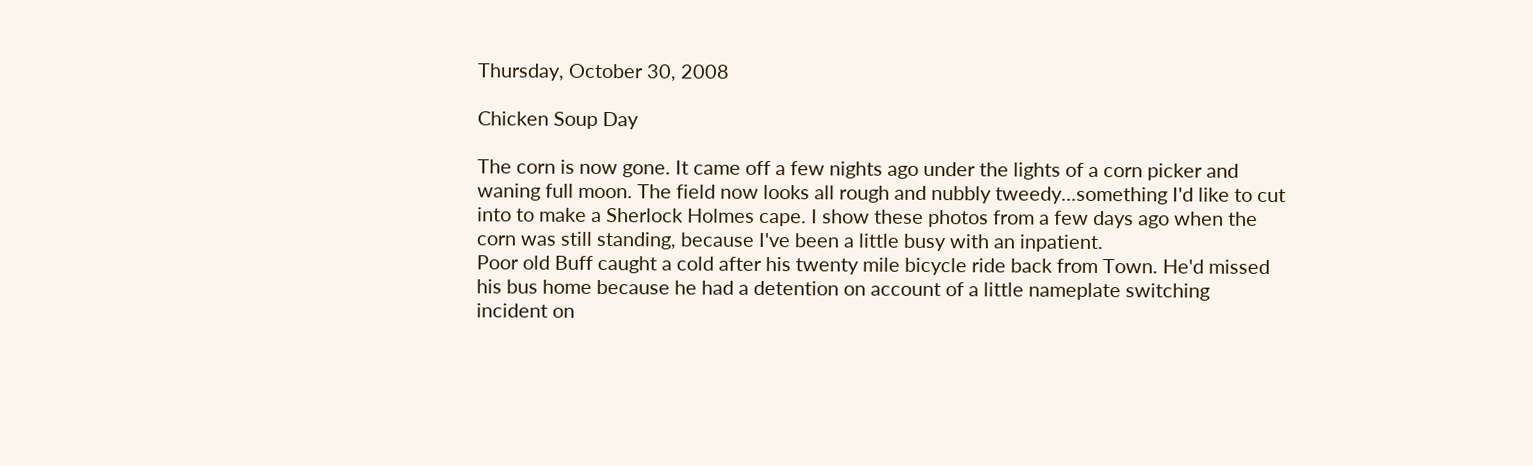Thursday, October 30, 2008

Chicken Soup Day

The corn is now gone. It came off a few nights ago under the lights of a corn picker and waning full moon. The field now looks all rough and nubbly tweedy...something I'd like to cut into to make a Sherlock Holmes cape. I show these photos from a few days ago when the corn was still standing, because I've been a little busy with an inpatient.
Poor old Buff caught a cold after his twenty mile bicycle ride back from Town. He'd missed his bus home because he had a detention on account of a little nameplate switching incident on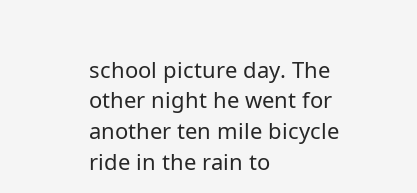school picture day. The other night he went for another ten mile bicycle ride in the rain to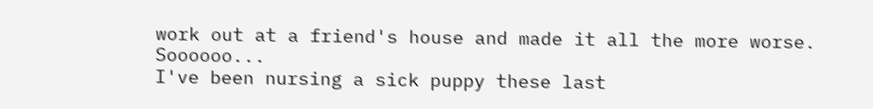work out at a friend's house and made it all the more worse. Soooooo...
I've been nursing a sick puppy these last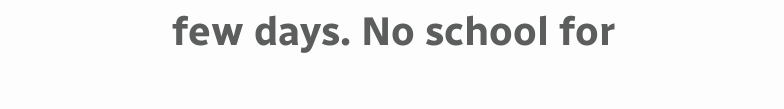few days. No school for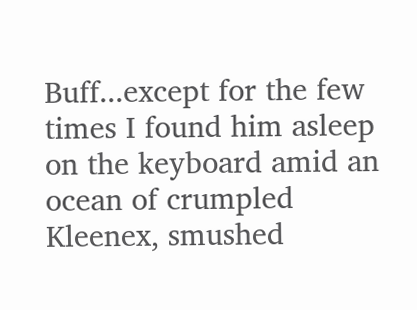Buff...except for the few times I found him asleep on the keyboard amid an ocean of crumpled Kleenex, smushed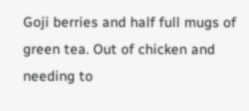Goji berries and half full mugs of green tea. Out of chicken and needing to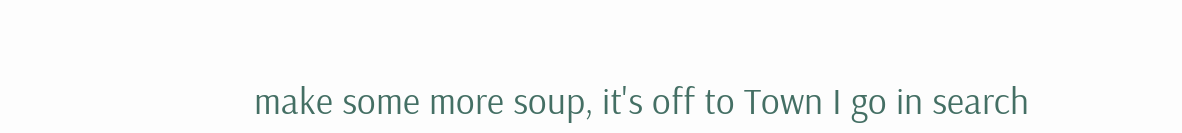make some more soup, it's off to Town I go in search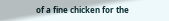of a fine chicken for the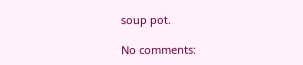soup pot.

No comments: